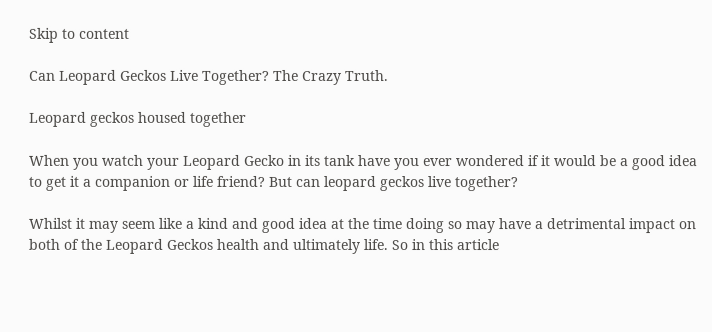Skip to content

Can Leopard Geckos Live Together? The Crazy Truth.

Leopard geckos housed together

When you watch your Leopard Gecko in its tank have you ever wondered if it would be a good idea to get it a companion or life friend? But can leopard geckos live together?

Whilst it may seem like a kind and good idea at the time doing so may have a detrimental impact on both of the Leopard Geckos health and ultimately life. So in this article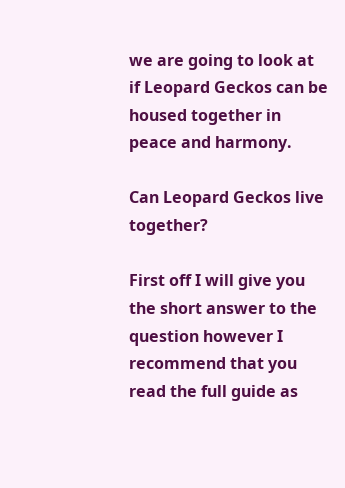we are going to look at if Leopard Geckos can be housed together in peace and harmony.

Can Leopard Geckos live together?

First off I will give you the short answer to the question however I recommend that you read the full guide as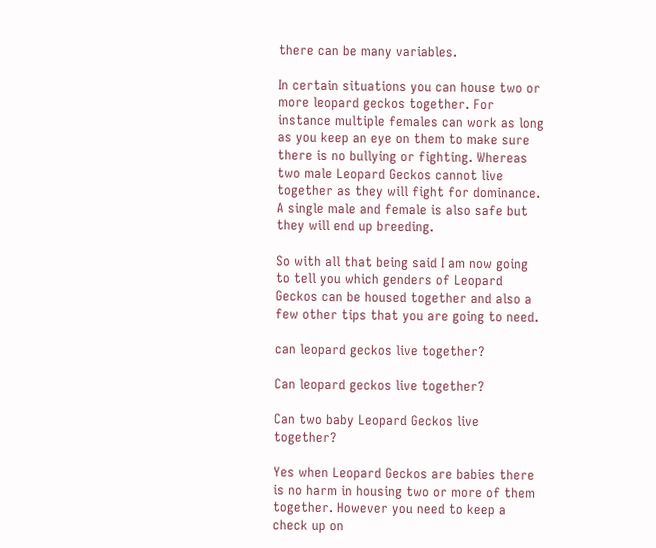there can be many variables.

In certain situations you can house two or more leopard geckos together. For instance multiple females can work as long as you keep an eye on them to make sure there is no bullying or fighting. Whereas two male Leopard Geckos cannot live together as they will fight for dominance. A single male and female is also safe but they will end up breeding.

So with all that being said I am now going to tell you which genders of Leopard Geckos can be housed together and also a few other tips that you are going to need.

can leopard geckos live together?

Can leopard geckos live together?

Can two baby Leopard Geckos live together?

Yes when Leopard Geckos are babies there is no harm in housing two or more of them together. However you need to keep a check up on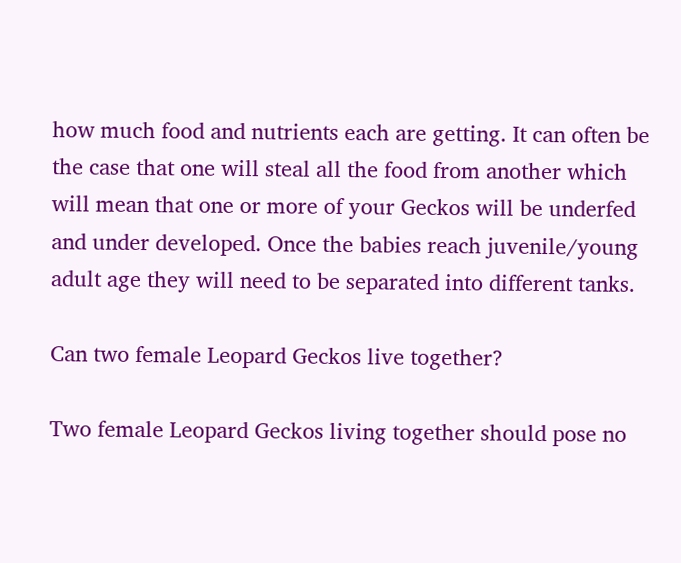how much food and nutrients each are getting. It can often be the case that one will steal all the food from another which will mean that one or more of your Geckos will be underfed and under developed. Once the babies reach juvenile/young adult age they will need to be separated into different tanks.

Can two female Leopard Geckos live together?

Two female Leopard Geckos living together should pose no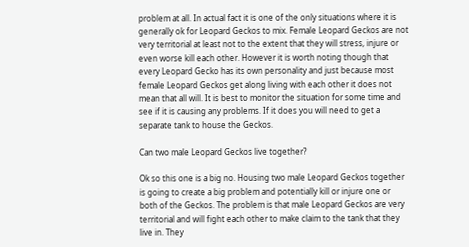problem at all. In actual fact it is one of the only situations where it is generally ok for Leopard Geckos to mix. Female Leopard Geckos are not very territorial at least not to the extent that they will stress, injure or even worse kill each other. However it is worth noting though that every Leopard Gecko has its own personality and just because most female Leopard Geckos get along living with each other it does not mean that all will. It is best to monitor the situation for some time and see if it is causing any problems. If it does you will need to get a separate tank to house the Geckos.

Can two male Leopard Geckos live together?

Ok so this one is a big no. Housing two male Leopard Geckos together is going to create a big problem and potentially kill or injure one or both of the Geckos. The problem is that male Leopard Geckos are very territorial and will fight each other to make claim to the tank that they live in. They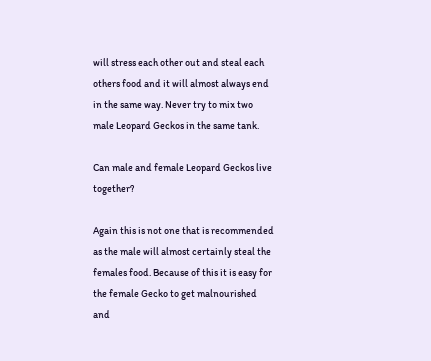will stress each other out and steal each others food and it will almost always end in the same way. Never try to mix two male Leopard Geckos in the same tank.

Can male and female Leopard Geckos live together?

Again this is not one that is recommended as the male will almost certainly steal the females food. Because of this it is easy for the female Gecko to get malnourished and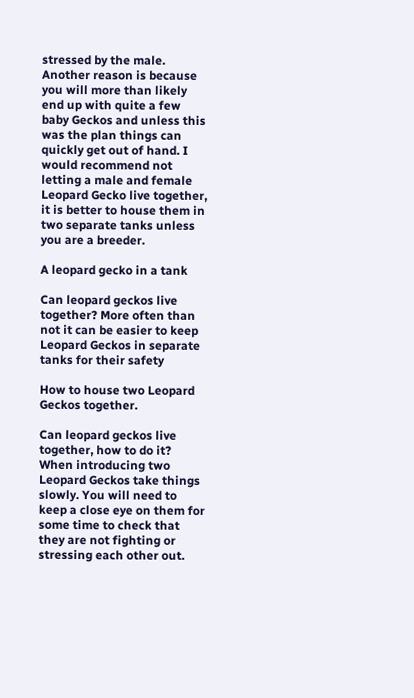stressed by the male. Another reason is because you will more than likely end up with quite a few baby Geckos and unless this was the plan things can quickly get out of hand. I would recommend not letting a male and female Leopard Gecko live together, it is better to house them in two separate tanks unless you are a breeder.

A leopard gecko in a tank

Can leopard geckos live together? More often than not it can be easier to keep Leopard Geckos in separate tanks for their safety

How to house two Leopard Geckos together.

Can leopard geckos live together, how to do it? When introducing two Leopard Geckos take things slowly. You will need to keep a close eye on them for some time to check that they are not fighting or stressing each other out.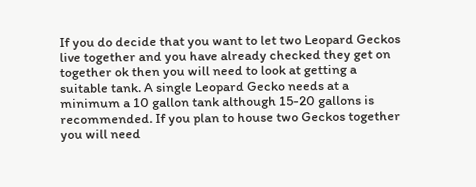If you do decide that you want to let two Leopard Geckos live together and you have already checked they get on together ok then you will need to look at getting a suitable tank. A single Leopard Gecko needs at a minimum a 10 gallon tank although 15-20 gallons is recommended. If you plan to house two Geckos together you will need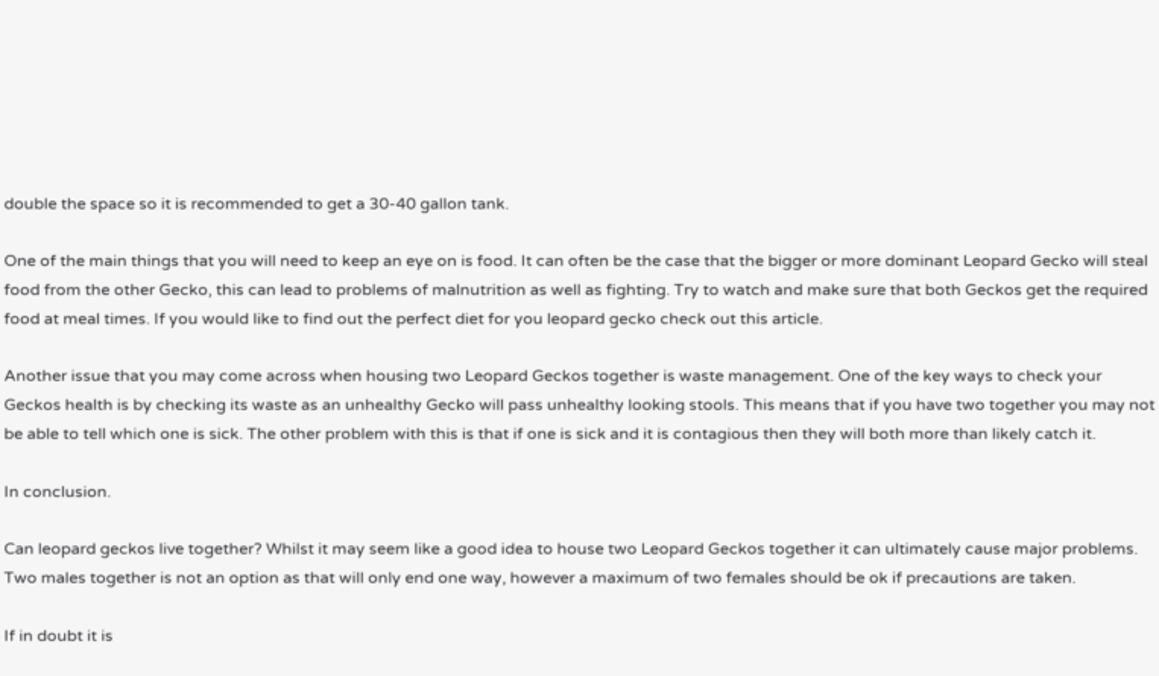double the space so it is recommended to get a 30-40 gallon tank.

One of the main things that you will need to keep an eye on is food. It can often be the case that the bigger or more dominant Leopard Gecko will steal food from the other Gecko, this can lead to problems of malnutrition as well as fighting. Try to watch and make sure that both Geckos get the required food at meal times. If you would like to find out the perfect diet for you leopard gecko check out this article.

Another issue that you may come across when housing two Leopard Geckos together is waste management. One of the key ways to check your Geckos health is by checking its waste as an unhealthy Gecko will pass unhealthy looking stools. This means that if you have two together you may not be able to tell which one is sick. The other problem with this is that if one is sick and it is contagious then they will both more than likely catch it.

In conclusion.

Can leopard geckos live together? Whilst it may seem like a good idea to house two Leopard Geckos together it can ultimately cause major problems. Two males together is not an option as that will only end one way, however a maximum of two females should be ok if precautions are taken.

If in doubt it is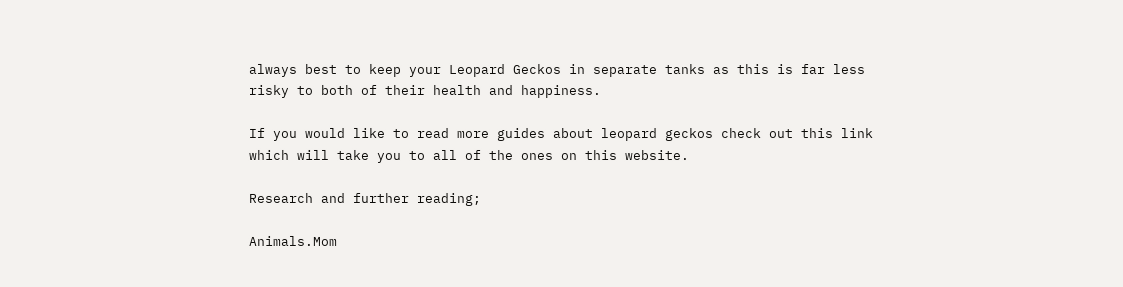always best to keep your Leopard Geckos in separate tanks as this is far less risky to both of their health and happiness.

If you would like to read more guides about leopard geckos check out this link which will take you to all of the ones on this website.

Research and further reading;

Animals.Mom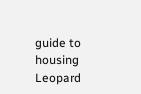guide to housing Leopard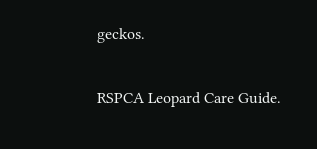geckos.

RSPCA Leopard Care Guide.